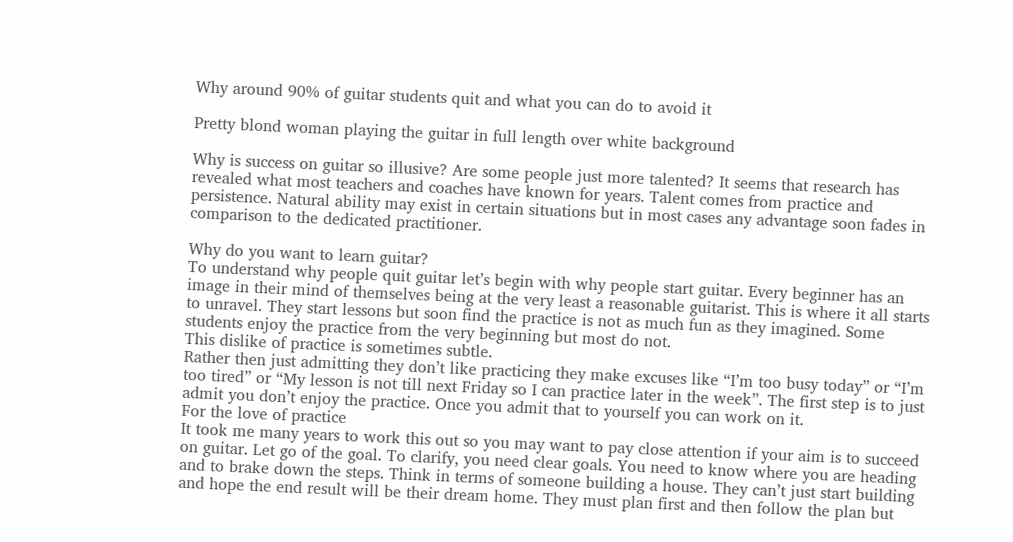Why around 90% of guitar students quit and what you can do to avoid it

Pretty blond woman playing the guitar in full length over white background

Why is success on guitar so illusive? Are some people just more talented? It seems that research has revealed what most teachers and coaches have known for years. Talent comes from practice and persistence. Natural ability may exist in certain situations but in most cases any advantage soon fades in comparison to the dedicated practitioner.

Why do you want to learn guitar?
To understand why people quit guitar let’s begin with why people start guitar. Every beginner has an image in their mind of themselves being at the very least a reasonable guitarist. This is where it all starts to unravel. They start lessons but soon find the practice is not as much fun as they imagined. Some students enjoy the practice from the very beginning but most do not.
This dislike of practice is sometimes subtle.
Rather then just admitting they don’t like practicing they make excuses like “I’m too busy today” or “I’m too tired” or “My lesson is not till next Friday so I can practice later in the week”. The first step is to just admit you don’t enjoy the practice. Once you admit that to yourself you can work on it.
For the love of practice
It took me many years to work this out so you may want to pay close attention if your aim is to succeed on guitar. Let go of the goal. To clarify, you need clear goals. You need to know where you are heading and to brake down the steps. Think in terms of someone building a house. They can’t just start building and hope the end result will be their dream home. They must plan first and then follow the plan but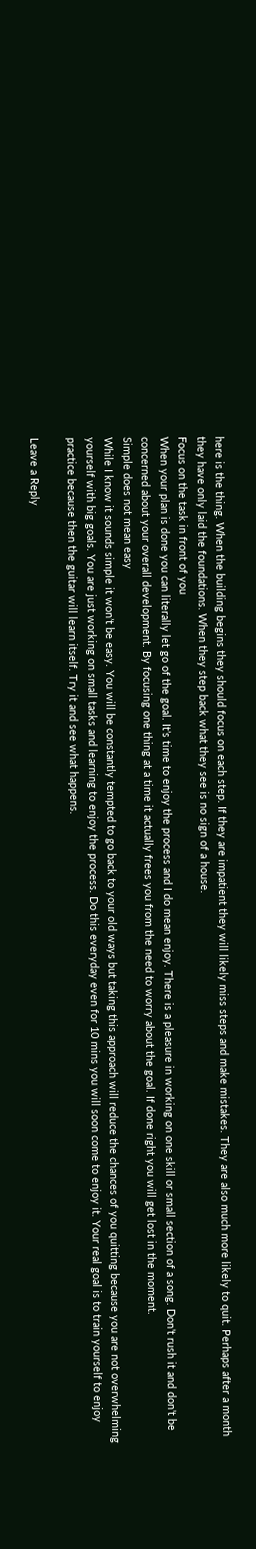here is the thing. When the building begins they should focus on each step. If they are impatient they will likely miss steps and make mistakes. They are also much more likely to quit. Perhaps after a month they have only laid the foundations. When they step back what they see is no sign of a house.
Focus on the task in front of you
When your plan is done you can literally let go of the goal. It’s time to enjoy the process and I do mean enjoy. There is a pleasure in working on one skill or small section of a song. Don’t rush it and don’t be concerned about your overall development. By focusing one thing at a time it actually frees you from the need to worry about the goal. If done right you will get lost in the moment.
Simple does not mean easy
While I know it sounds simple it won’t be easy. You will be constantly tempted to go back to your old ways but taking this approach will reduce the chances of you quitting because you are not overwhelming yourself with big goals. You are just working on small tasks and learning to enjoy the process. Do this everyday even for 10 mins you will soon come to enjoy it. Your real goal is to train yourself to enjoy practice because then the guitar will learn itself. Try it and see what happens.

Leave a Reply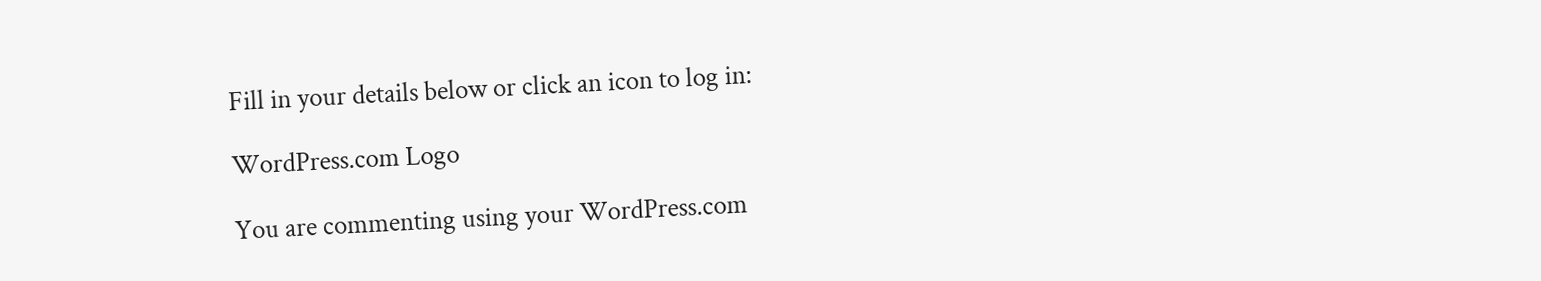Fill in your details below or click an icon to log in:

WordPress.com Logo

You are commenting using your WordPress.com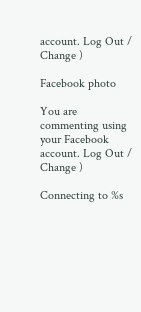account. Log Out /  Change )

Facebook photo

You are commenting using your Facebook account. Log Out /  Change )

Connecting to %s